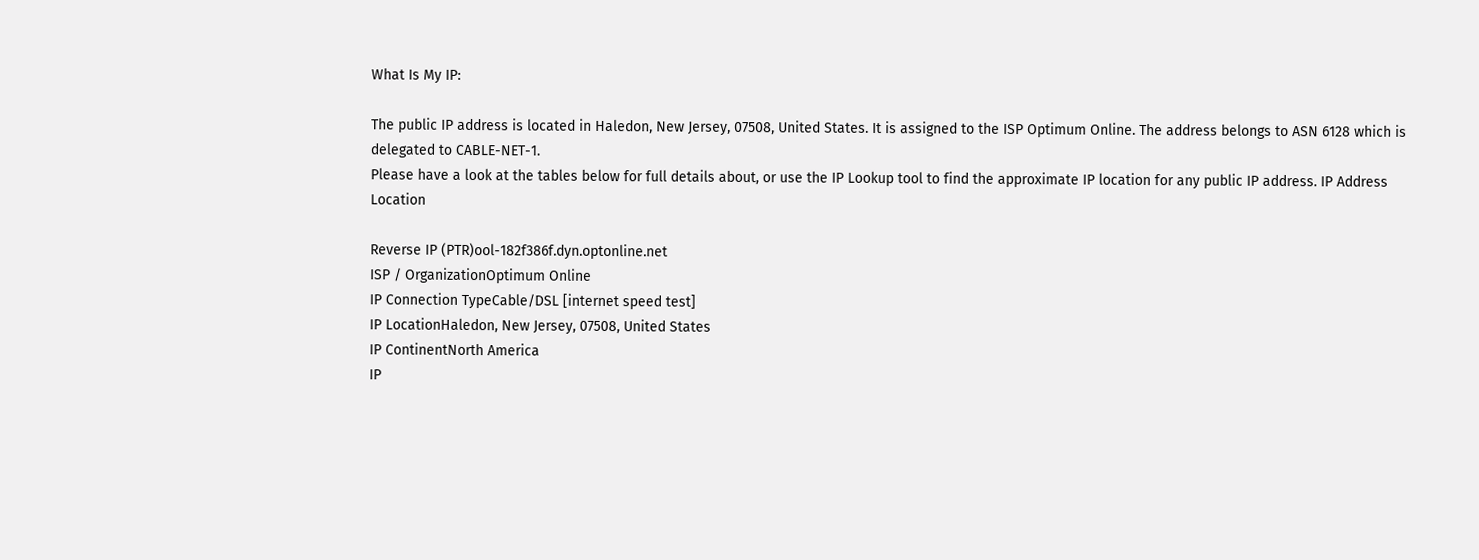What Is My IP:

The public IP address is located in Haledon, New Jersey, 07508, United States. It is assigned to the ISP Optimum Online. The address belongs to ASN 6128 which is delegated to CABLE-NET-1.
Please have a look at the tables below for full details about, or use the IP Lookup tool to find the approximate IP location for any public IP address. IP Address Location

Reverse IP (PTR)ool-182f386f.dyn.optonline.net
ISP / OrganizationOptimum Online
IP Connection TypeCable/DSL [internet speed test]
IP LocationHaledon, New Jersey, 07508, United States
IP ContinentNorth America
IP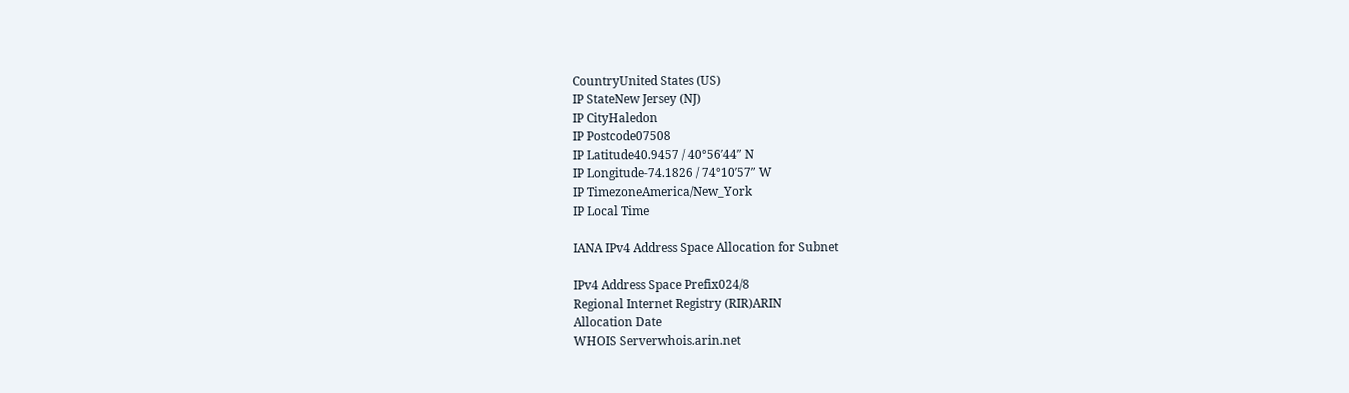CountryUnited States (US)
IP StateNew Jersey (NJ)
IP CityHaledon
IP Postcode07508
IP Latitude40.9457 / 40°56′44″ N
IP Longitude-74.1826 / 74°10′57″ W
IP TimezoneAmerica/New_York
IP Local Time

IANA IPv4 Address Space Allocation for Subnet

IPv4 Address Space Prefix024/8
Regional Internet Registry (RIR)ARIN
Allocation Date
WHOIS Serverwhois.arin.net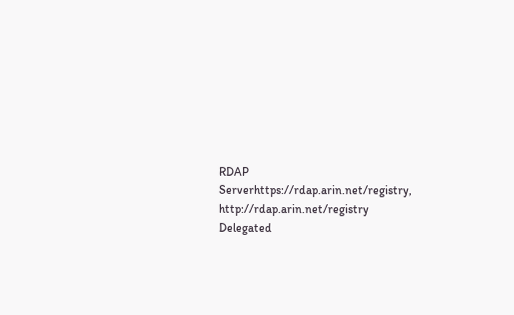RDAP Serverhttps://rdap.arin.net/registry, http://rdap.arin.net/registry
Delegated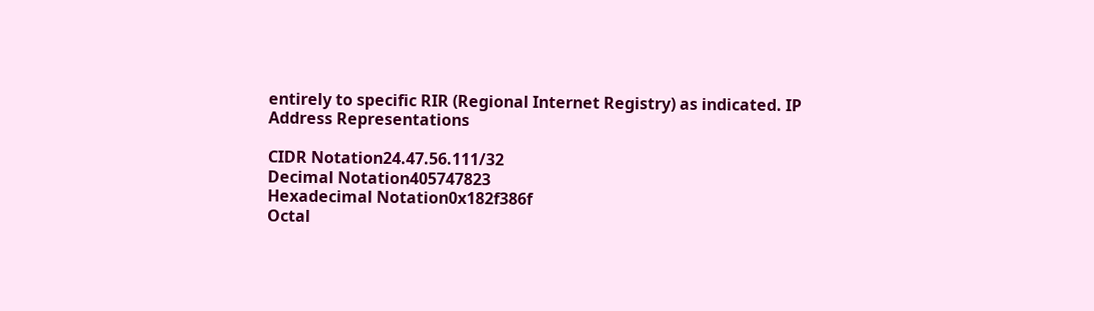entirely to specific RIR (Regional Internet Registry) as indicated. IP Address Representations

CIDR Notation24.47.56.111/32
Decimal Notation405747823
Hexadecimal Notation0x182f386f
Octal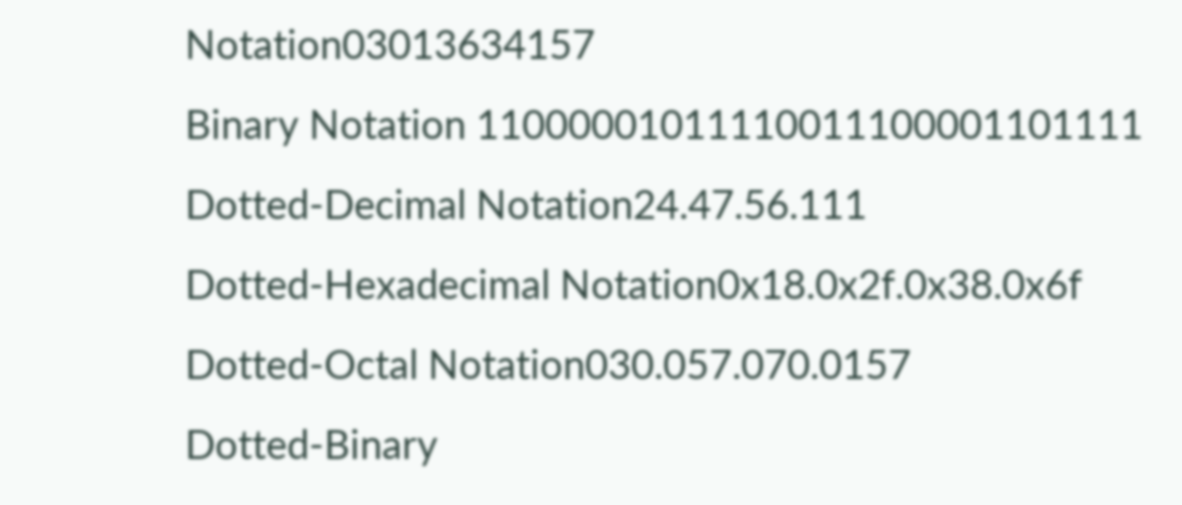Notation03013634157
Binary Notation 11000001011110011100001101111
Dotted-Decimal Notation24.47.56.111
Dotted-Hexadecimal Notation0x18.0x2f.0x38.0x6f
Dotted-Octal Notation030.057.070.0157
Dotted-Binary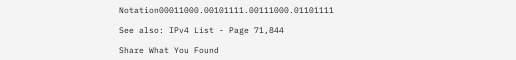Notation00011000.00101111.00111000.01101111

See also: IPv4 List - Page 71,844

Share What You Found